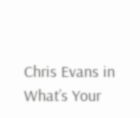Chris Evans in What’s Your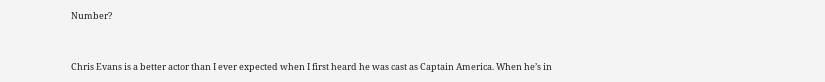Number?


Chris Evans is a better actor than I ever expected when I first heard he was cast as Captain America. When he’s in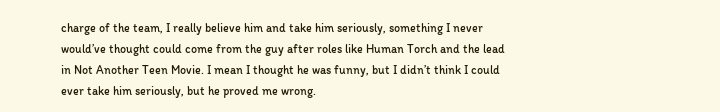charge of the team, I really believe him and take him seriously, something I never would’ve thought could come from the guy after roles like Human Torch and the lead in Not Another Teen Movie. I mean I thought he was funny, but I didn’t think I could ever take him seriously, but he proved me wrong.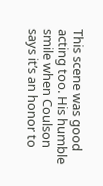This scene was good acting too. His humble smile when Coulson says it’s an honor to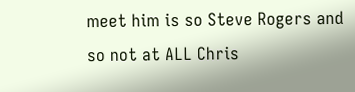meet him is so Steve Rogers and so not at ALL Chris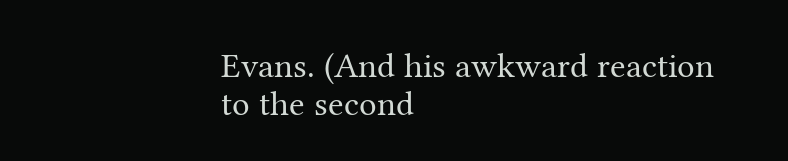Evans. (And his awkward reaction to the second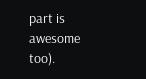part is awesome too).